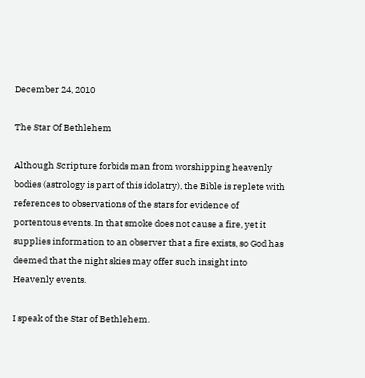December 24, 2010

The Star Of Bethlehem

Although Scripture forbids man from worshipping heavenly bodies (astrology is part of this idolatry), the Bible is replete with references to observations of the stars for evidence of portentous events. In that smoke does not cause a fire, yet it supplies information to an observer that a fire exists, so God has deemed that the night skies may offer such insight into Heavenly events.

I speak of the Star of Bethlehem.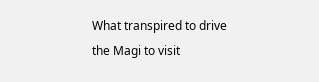What transpired to drive the Magi to visit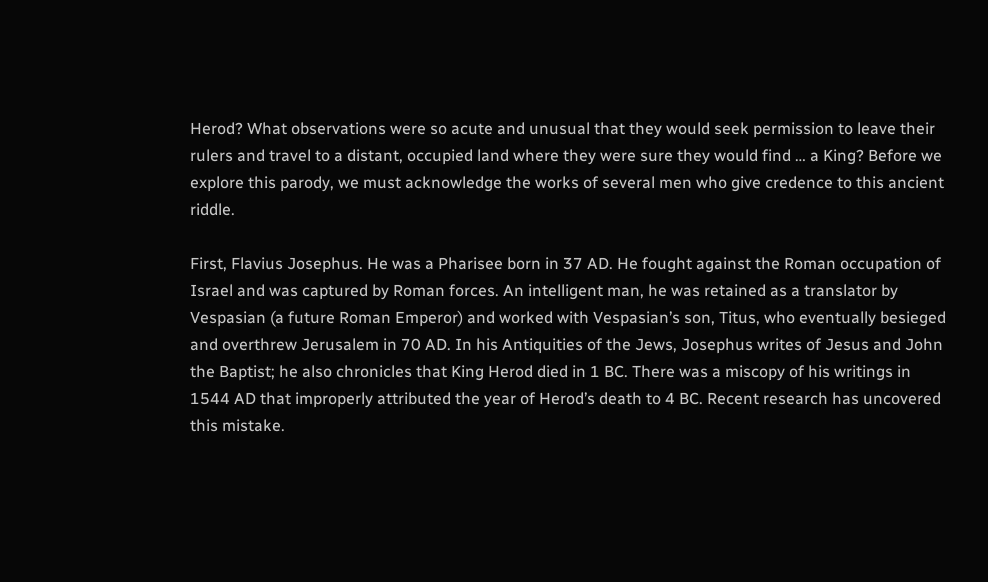Herod? What observations were so acute and unusual that they would seek permission to leave their rulers and travel to a distant, occupied land where they were sure they would find … a King? Before we explore this parody, we must acknowledge the works of several men who give credence to this ancient riddle.

First, Flavius Josephus. He was a Pharisee born in 37 AD. He fought against the Roman occupation of Israel and was captured by Roman forces. An intelligent man, he was retained as a translator by Vespasian (a future Roman Emperor) and worked with Vespasian’s son, Titus, who eventually besieged and overthrew Jerusalem in 70 AD. In his Antiquities of the Jews, Josephus writes of Jesus and John the Baptist; he also chronicles that King Herod died in 1 BC. There was a miscopy of his writings in 1544 AD that improperly attributed the year of Herod’s death to 4 BC. Recent research has uncovered this mistake.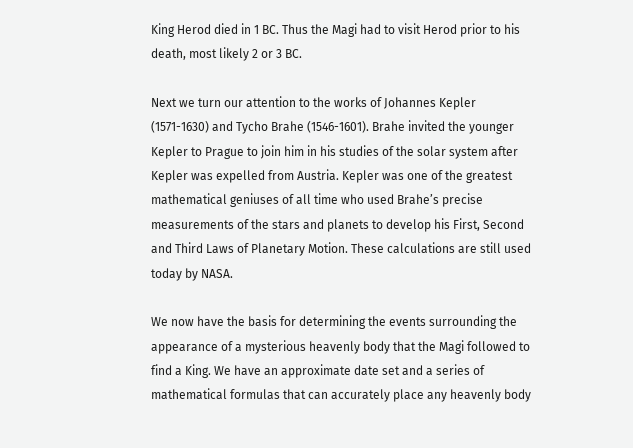King Herod died in 1 BC. Thus the Magi had to visit Herod prior to his death, most likely 2 or 3 BC.

Next we turn our attention to the works of Johannes Kepler (1571-1630) and Tycho Brahe (1546-1601). Brahe invited the younger Kepler to Prague to join him in his studies of the solar system after Kepler was expelled from Austria. Kepler was one of the greatest mathematical geniuses of all time who used Brahe’s precise measurements of the stars and planets to develop his First, Second and Third Laws of Planetary Motion. These calculations are still used today by NASA.

We now have the basis for determining the events surrounding the appearance of a mysterious heavenly body that the Magi followed to find a King. We have an approximate date set and a series of mathematical formulas that can accurately place any heavenly body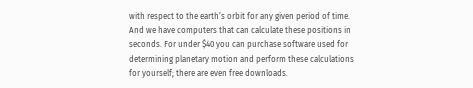with respect to the earth’s orbit for any given period of time. And we have computers that can calculate these positions in seconds. For under $40 you can purchase software used for determining planetary motion and perform these calculations for yourself; there are even free downloads.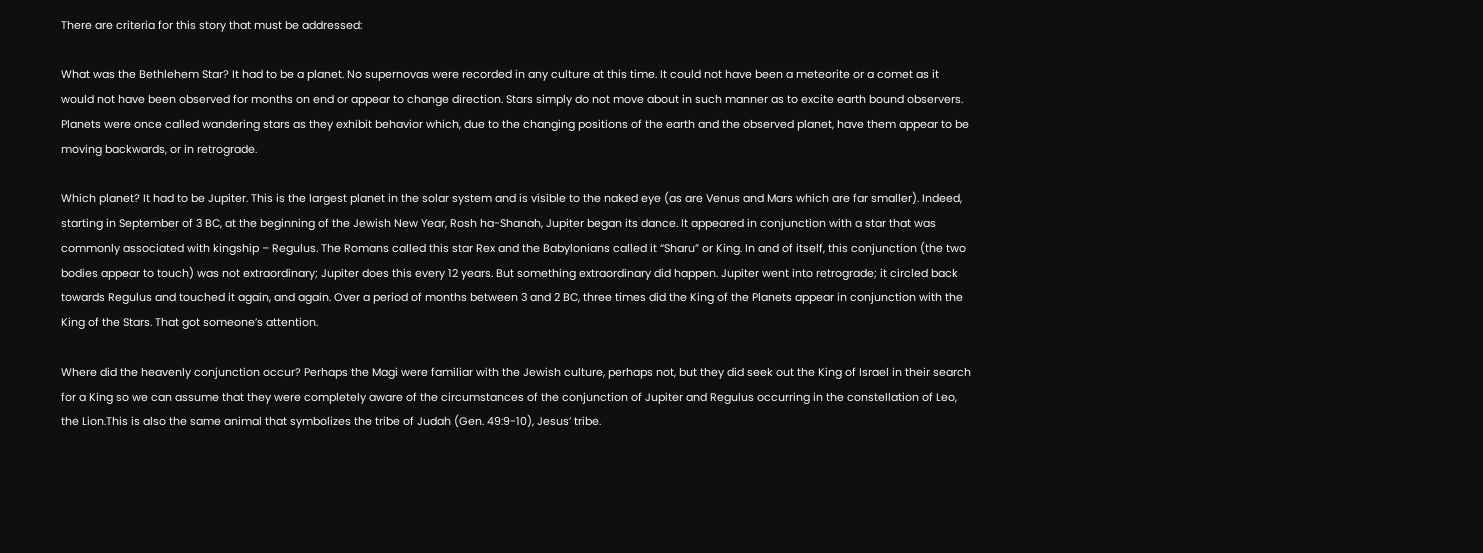There are criteria for this story that must be addressed:

What was the Bethlehem Star? It had to be a planet. No supernovas were recorded in any culture at this time. It could not have been a meteorite or a comet as it would not have been observed for months on end or appear to change direction. Stars simply do not move about in such manner as to excite earth bound observers. Planets were once called wandering stars as they exhibit behavior which, due to the changing positions of the earth and the observed planet, have them appear to be moving backwards, or in retrograde.

Which planet? It had to be Jupiter. This is the largest planet in the solar system and is visible to the naked eye (as are Venus and Mars which are far smaller). Indeed, starting in September of 3 BC, at the beginning of the Jewish New Year, Rosh ha-Shanah, Jupiter began its dance. It appeared in conjunction with a star that was commonly associated with kingship – Regulus. The Romans called this star Rex and the Babylonians called it “Sharu” or King. In and of itself, this conjunction (the two bodies appear to touch) was not extraordinary; Jupiter does this every 12 years. But something extraordinary did happen. Jupiter went into retrograde; it circled back towards Regulus and touched it again, and again. Over a period of months between 3 and 2 BC, three times did the King of the Planets appear in conjunction with the King of the Stars. That got someone’s attention.

Where did the heavenly conjunction occur? Perhaps the Magi were familiar with the Jewish culture, perhaps not, but they did seek out the King of Israel in their search for a King so we can assume that they were completely aware of the circumstances of the conjunction of Jupiter and Regulus occurring in the constellation of Leo, the Lion.This is also the same animal that symbolizes the tribe of Judah (Gen. 49:9-10), Jesus’ tribe.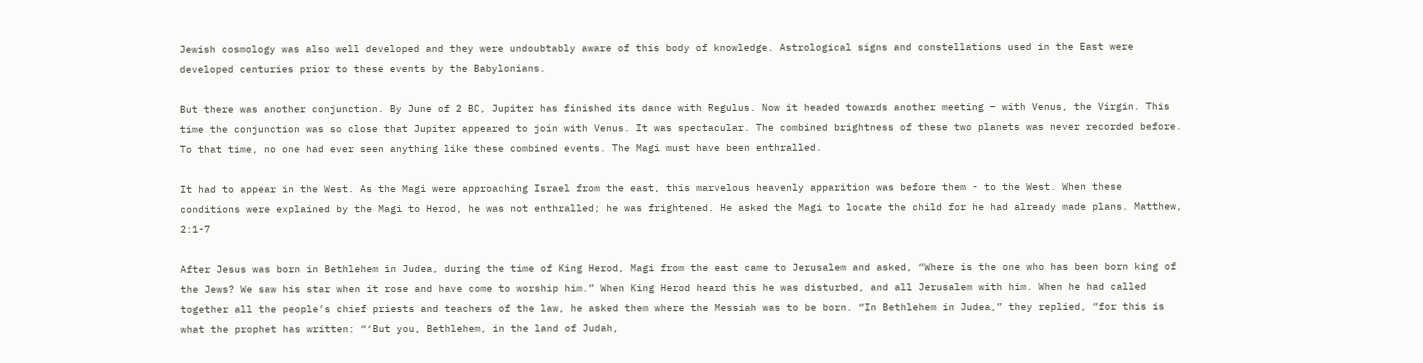Jewish cosmology was also well developed and they were undoubtably aware of this body of knowledge. Astrological signs and constellations used in the East were developed centuries prior to these events by the Babylonians.

But there was another conjunction. By June of 2 BC, Jupiter has finished its dance with Regulus. Now it headed towards another meeting – with Venus, the Virgin. This time the conjunction was so close that Jupiter appeared to join with Venus. It was spectacular. The combined brightness of these two planets was never recorded before. To that time, no one had ever seen anything like these combined events. The Magi must have been enthralled.

It had to appear in the West. As the Magi were approaching Israel from the east, this marvelous heavenly apparition was before them - to the West. When these conditions were explained by the Magi to Herod, he was not enthralled; he was frightened. He asked the Magi to locate the child for he had already made plans. Matthew, 2:1-7

After Jesus was born in Bethlehem in Judea, during the time of King Herod, Magi from the east came to Jerusalem and asked, “Where is the one who has been born king of the Jews? We saw his star when it rose and have come to worship him.” When King Herod heard this he was disturbed, and all Jerusalem with him. When he had called together all the people’s chief priests and teachers of the law, he asked them where the Messiah was to be born. “In Bethlehem in Judea,” they replied, “for this is what the prophet has written: “‘But you, Bethlehem, in the land of Judah,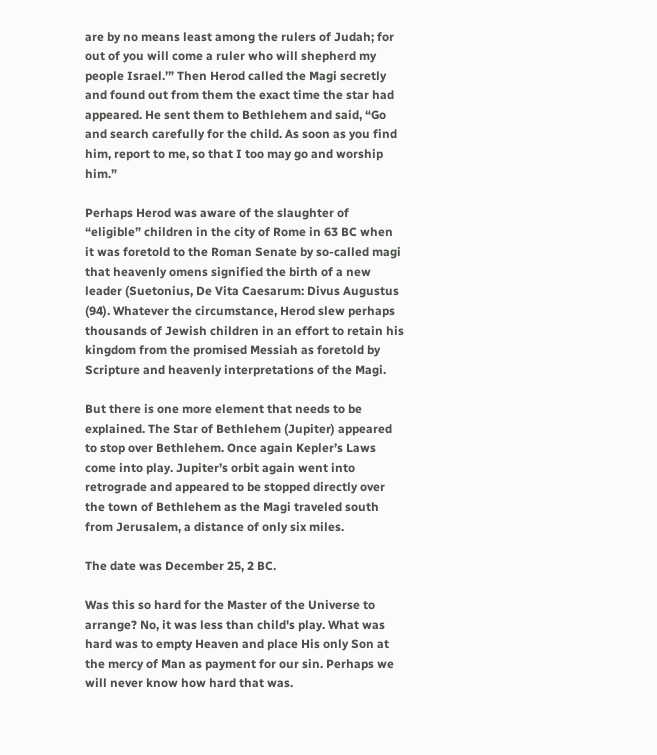are by no means least among the rulers of Judah; for out of you will come a ruler who will shepherd my people Israel.’” Then Herod called the Magi secretly and found out from them the exact time the star had appeared. He sent them to Bethlehem and said, “Go and search carefully for the child. As soon as you find him, report to me, so that I too may go and worship him.”

Perhaps Herod was aware of the slaughter of “eligible” children in the city of Rome in 63 BC when it was foretold to the Roman Senate by so-called magi that heavenly omens signified the birth of a new leader (Suetonius, De Vita Caesarum: Divus Augustus (94). Whatever the circumstance, Herod slew perhaps thousands of Jewish children in an effort to retain his kingdom from the promised Messiah as foretold by Scripture and heavenly interpretations of the Magi.

But there is one more element that needs to be explained. The Star of Bethlehem (Jupiter) appeared to stop over Bethlehem. Once again Kepler’s Laws come into play. Jupiter’s orbit again went into retrograde and appeared to be stopped directly over the town of Bethlehem as the Magi traveled south from Jerusalem, a distance of only six miles.

The date was December 25, 2 BC.

Was this so hard for the Master of the Universe to arrange? No, it was less than child's play. What was hard was to empty Heaven and place His only Son at the mercy of Man as payment for our sin. Perhaps we will never know how hard that was.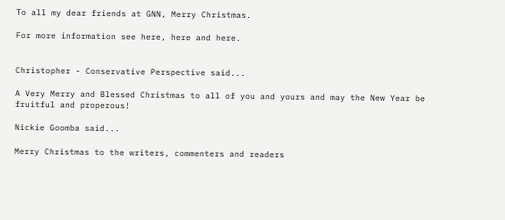To all my dear friends at GNN, Merry Christmas.

For more information see here, here and here.


Christopher - Conservative Perspective said...

A Very Merry and Blessed Christmas to all of you and yours and may the New Year be fruitful and properous!

Nickie Goomba said...

Merry Christmas to the writers, commenters and readers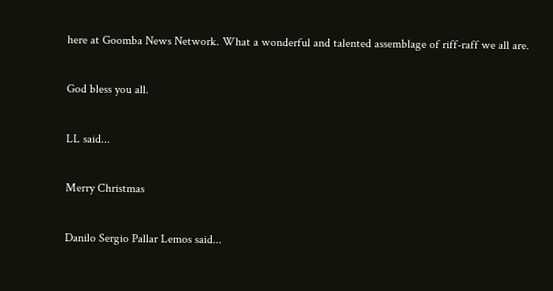here at Goomba News Network. What a wonderful and talented assemblage of riff-raff we all are.

God bless you all.

LL said...

Merry Christmas

Danilo Sergio Pallar Lemos said...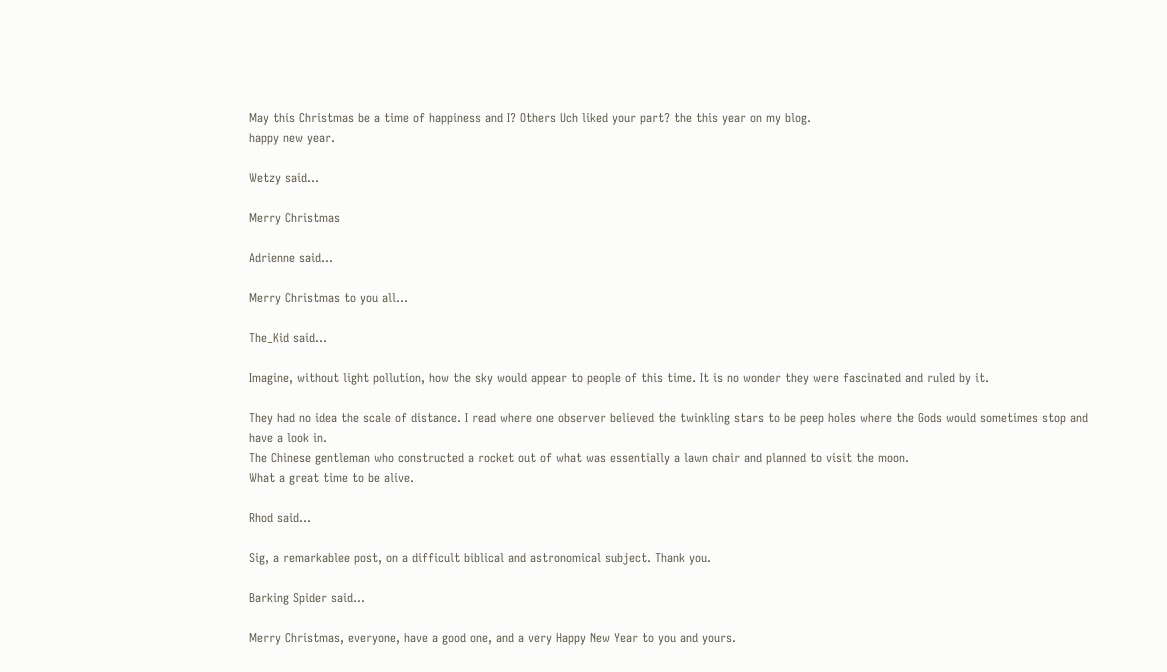May this Christmas be a time of happiness and I? Others Uch liked your part? the this year on my blog.
happy new year.

Wetzy said...

Merry Christmas

Adrienne said...

Merry Christmas to you all...

The_Kid said...

Imagine, without light pollution, how the sky would appear to people of this time. It is no wonder they were fascinated and ruled by it.

They had no idea the scale of distance. I read where one observer believed the twinkling stars to be peep holes where the Gods would sometimes stop and have a look in.
The Chinese gentleman who constructed a rocket out of what was essentially a lawn chair and planned to visit the moon.
What a great time to be alive.

Rhod said...

Sig, a remarkablee post, on a difficult biblical and astronomical subject. Thank you.

Barking Spider said...

Merry Christmas, everyone, have a good one, and a very Happy New Year to you and yours.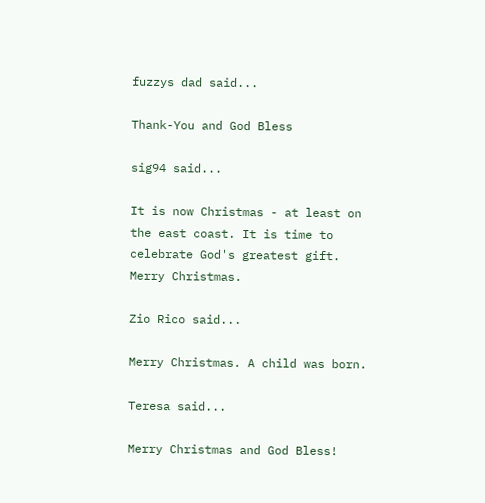fuzzys dad said...

Thank-You and God Bless

sig94 said...

It is now Christmas - at least on the east coast. It is time to celebrate God's greatest gift. Merry Christmas.

Zio Rico said...

Merry Christmas. A child was born.

Teresa said...

Merry Christmas and God Bless!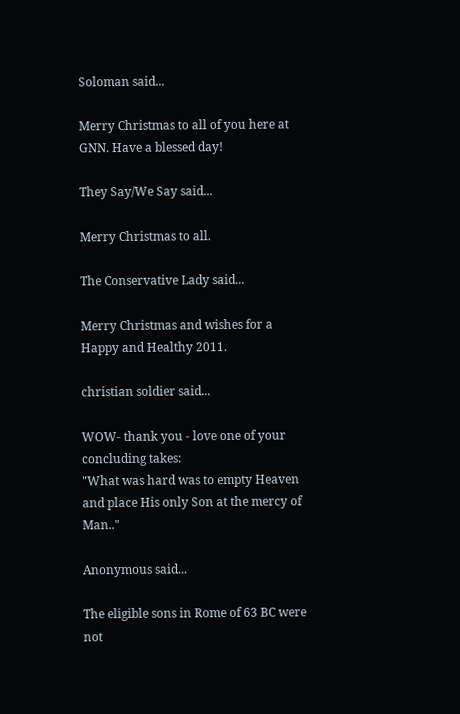Soloman said...

Merry Christmas to all of you here at GNN. Have a blessed day!

They Say/We Say said...

Merry Christmas to all.

The Conservative Lady said...

Merry Christmas and wishes for a Happy and Healthy 2011.

christian soldier said...

WOW- thank you - love one of your concluding takes:
"What was hard was to empty Heaven and place His only Son at the mercy of Man.."

Anonymous said...

The eligible sons in Rome of 63 BC were not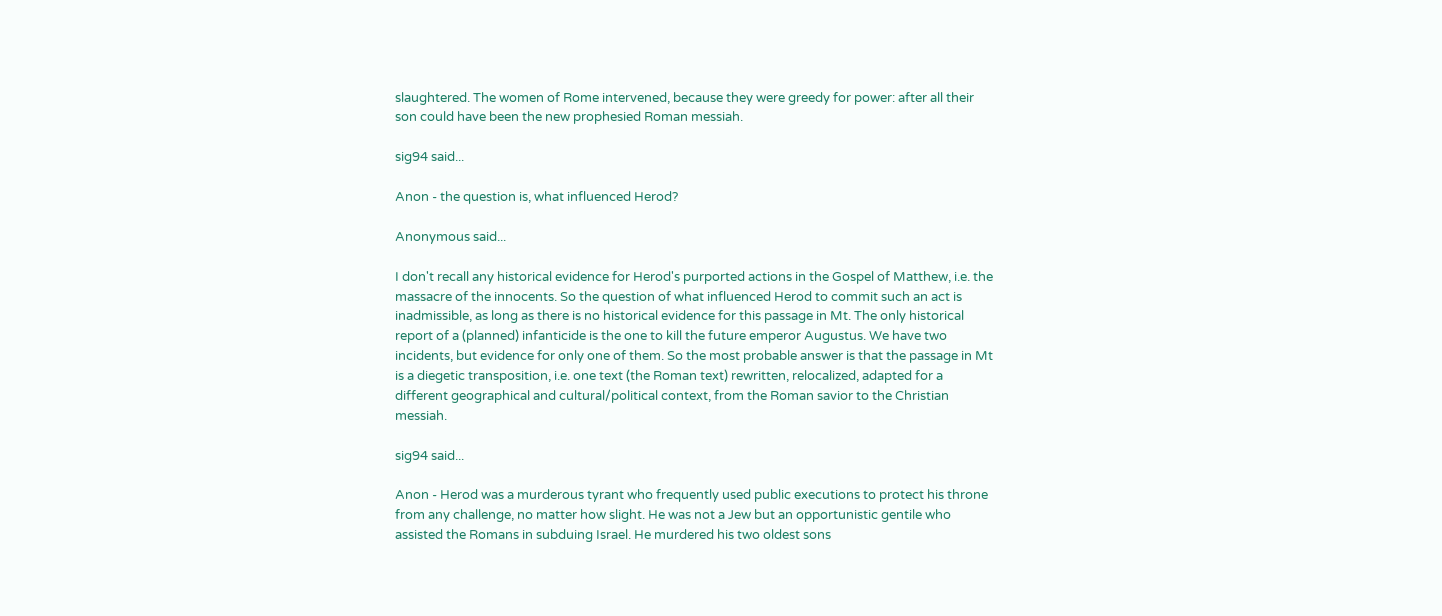slaughtered. The women of Rome intervened, because they were greedy for power: after all their son could have been the new prophesied Roman messiah.

sig94 said...

Anon - the question is, what influenced Herod?

Anonymous said...

I don't recall any historical evidence for Herod's purported actions in the Gospel of Matthew, i.e. the massacre of the innocents. So the question of what influenced Herod to commit such an act is inadmissible, as long as there is no historical evidence for this passage in Mt. The only historical report of a (planned) infanticide is the one to kill the future emperor Augustus. We have two incidents, but evidence for only one of them. So the most probable answer is that the passage in Mt is a diegetic transposition, i.e. one text (the Roman text) rewritten, relocalized, adapted for a different geographical and cultural/political context, from the Roman savior to the Christian messiah.

sig94 said...

Anon - Herod was a murderous tyrant who frequently used public executions to protect his throne from any challenge, no matter how slight. He was not a Jew but an opportunistic gentile who assisted the Romans in subduing Israel. He murdered his two oldest sons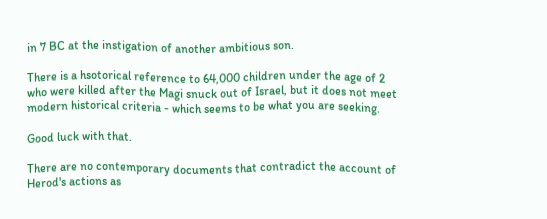in 7 BC at the instigation of another ambitious son.

There is a hsotorical reference to 64,000 children under the age of 2 who were killed after the Magi snuck out of Israel, but it does not meet modern historical criteria - which seems to be what you are seeking.

Good luck with that.

There are no contemporary documents that contradict the account of Herod's actions as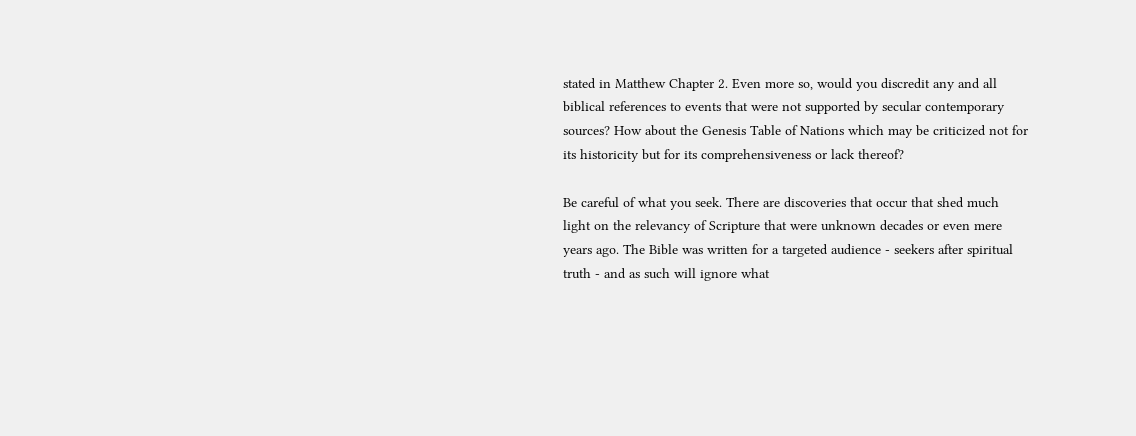stated in Matthew Chapter 2. Even more so, would you discredit any and all biblical references to events that were not supported by secular contemporary sources? How about the Genesis Table of Nations which may be criticized not for its historicity but for its comprehensiveness or lack thereof?

Be careful of what you seek. There are discoveries that occur that shed much light on the relevancy of Scripture that were unknown decades or even mere years ago. The Bible was written for a targeted audience - seekers after spiritual truth - and as such will ignore what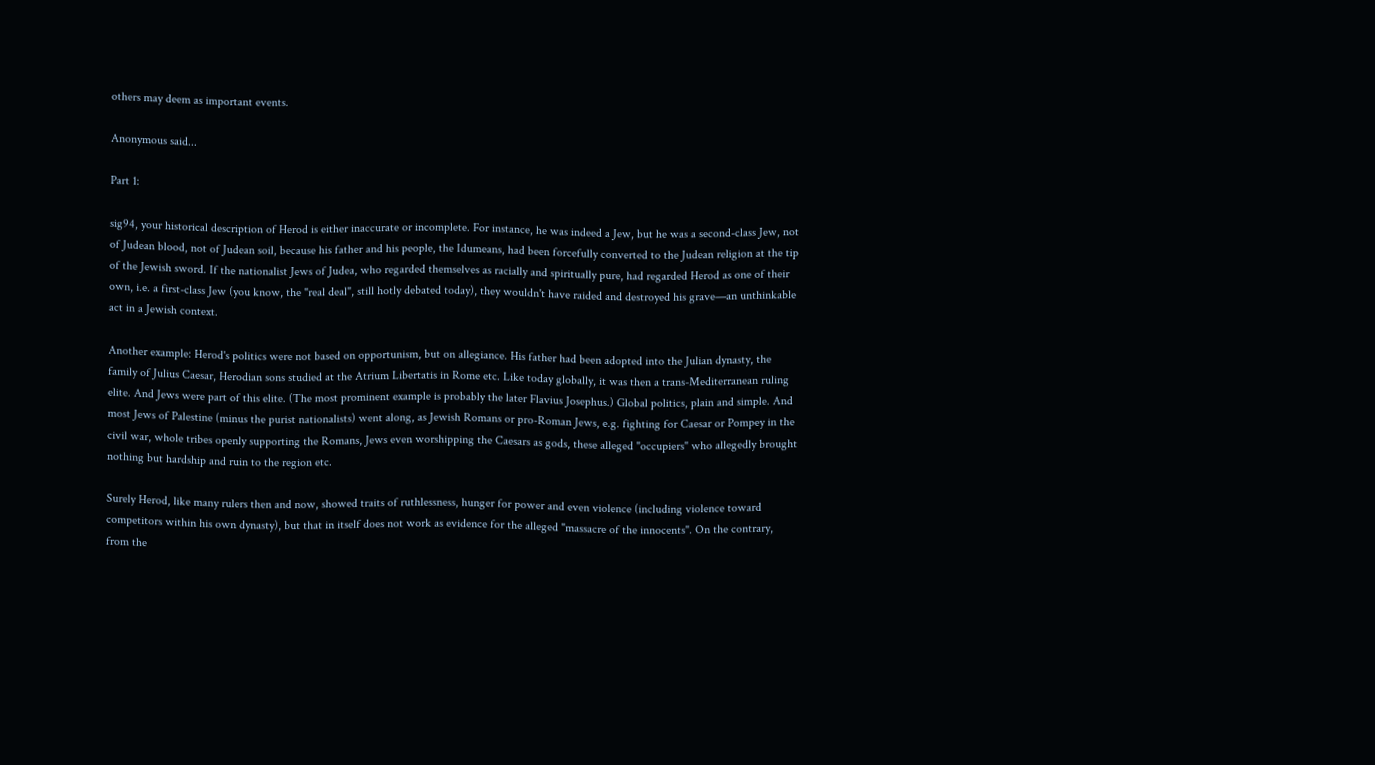others may deem as important events.

Anonymous said...

Part 1:

sig94, your historical description of Herod is either inaccurate or incomplete. For instance, he was indeed a Jew, but he was a second-class Jew, not of Judean blood, not of Judean soil, because his father and his people, the Idumeans, had been forcefully converted to the Judean religion at the tip of the Jewish sword. If the nationalist Jews of Judea, who regarded themselves as racially and spiritually pure, had regarded Herod as one of their own, i.e. a first-class Jew (you know, the "real deal", still hotly debated today), they wouldn't have raided and destroyed his grave—an unthinkable act in a Jewish context.

Another example: Herod's politics were not based on opportunism, but on allegiance. His father had been adopted into the Julian dynasty, the family of Julius Caesar, Herodian sons studied at the Atrium Libertatis in Rome etc. Like today globally, it was then a trans-Mediterranean ruling elite. And Jews were part of this elite. (The most prominent example is probably the later Flavius Josephus.) Global politics, plain and simple. And most Jews of Palestine (minus the purist nationalists) went along, as Jewish Romans or pro-Roman Jews, e.g. fighting for Caesar or Pompey in the civil war, whole tribes openly supporting the Romans, Jews even worshipping the Caesars as gods, these alleged "occupiers" who allegedly brought nothing but hardship and ruin to the region etc.

Surely Herod, like many rulers then and now, showed traits of ruthlessness, hunger for power and even violence (including violence toward competitors within his own dynasty), but that in itself does not work as evidence for the alleged "massacre of the innocents". On the contrary, from the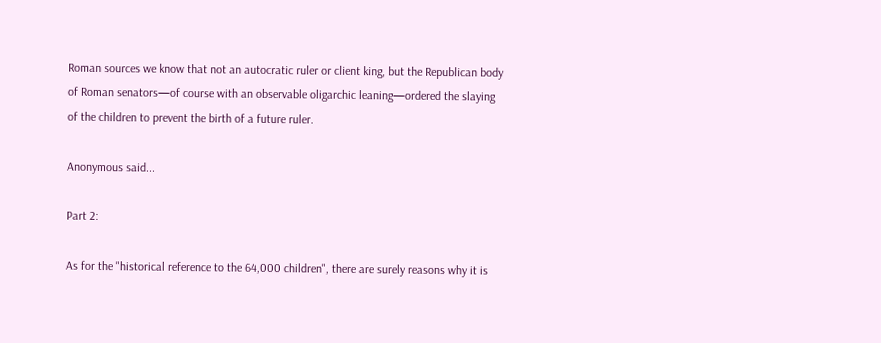Roman sources we know that not an autocratic ruler or client king, but the Republican body of Roman senators—of course with an observable oligarchic leaning—ordered the slaying of the children to prevent the birth of a future ruler.

Anonymous said...

Part 2:

As for the "historical reference to the 64,000 children", there are surely reasons why it is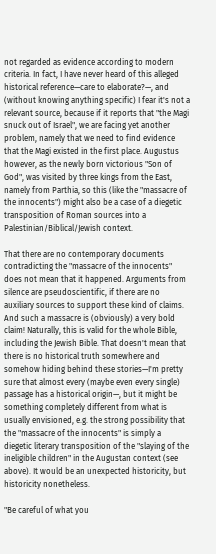not regarded as evidence according to modern criteria. In fact, I have never heard of this alleged historical reference—care to elaborate?—, and (without knowing anything specific) I fear it's not a relevant source, because if it reports that "the Magi snuck out of Israel", we are facing yet another problem, namely that we need to find evidence that the Magi existed in the first place. Augustus however, as the newly born victorious "Son of God", was visited by three kings from the East, namely from Parthia, so this (like the "massacre of the innocents") might also be a case of a diegetic transposition of Roman sources into a Palestinian/Biblical/Jewish context.

That there are no contemporary documents contradicting the "massacre of the innocents" does not mean that it happened. Arguments from silence are pseudoscientific, if there are no auxiliary sources to support these kind of claims. And such a massacre is (obviously) a very bold claim! Naturally, this is valid for the whole Bible, including the Jewish Bible. That doesn't mean that there is no historical truth somewhere and somehow hiding behind these stories—I'm pretty sure that almost every (maybe even every single) passage has a historical origin—, but it might be something completely different from what is usually envisioned, e.g. the strong possibility that the "massacre of the innocents" is simply a diegetic literary transposition of the "slaying of the ineligible children" in the Augustan context (see above). It would be an unexpected historicity, but historicity nonetheless.

"Be careful of what you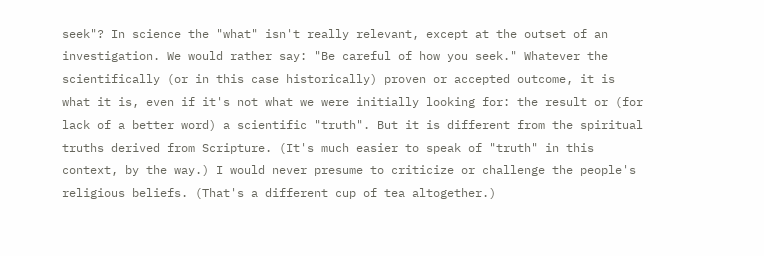seek"? In science the "what" isn't really relevant, except at the outset of an investigation. We would rather say: "Be careful of how you seek." Whatever the scientifically (or in this case historically) proven or accepted outcome, it is what it is, even if it's not what we were initially looking for: the result or (for lack of a better word) a scientific "truth". But it is different from the spiritual truths derived from Scripture. (It's much easier to speak of "truth" in this context, by the way.) I would never presume to criticize or challenge the people's religious beliefs. (That's a different cup of tea altogether.)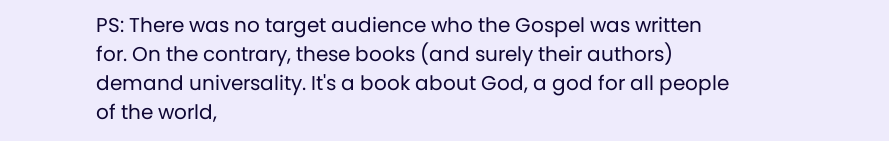PS: There was no target audience who the Gospel was written for. On the contrary, these books (and surely their authors) demand universality. It's a book about God, a god for all people of the world,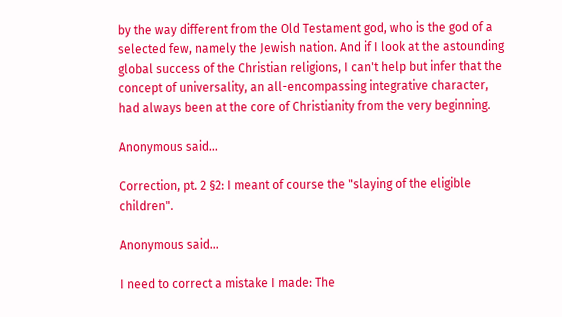by the way different from the Old Testament god, who is the god of a selected few, namely the Jewish nation. And if I look at the astounding global success of the Christian religions, I can't help but infer that the concept of universality, an all-encompassing integrative character, had always been at the core of Christianity from the very beginning.

Anonymous said...

Correction, pt. 2 §2: I meant of course the "slaying of the eligible children".

Anonymous said...

I need to correct a mistake I made: The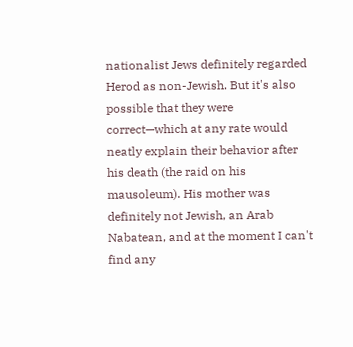nationalist Jews definitely regarded Herod as non-Jewish. But it's also possible that they were correct—which at any rate would neatly explain their behavior after his death (the raid on his mausoleum). His mother was definitely not Jewish, an Arab Nabatean, and at the moment I can't find any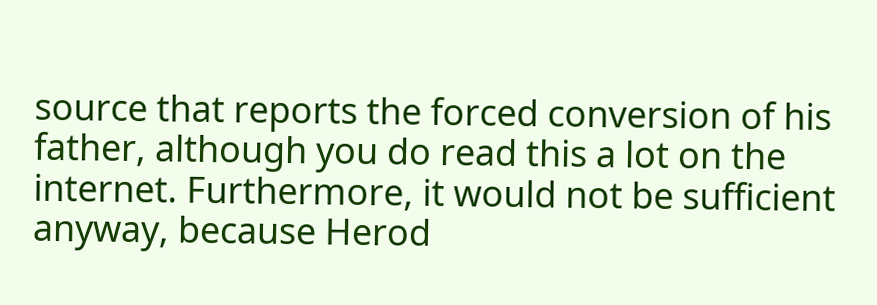source that reports the forced conversion of his father, although you do read this a lot on the internet. Furthermore, it would not be sufficient anyway, because Herod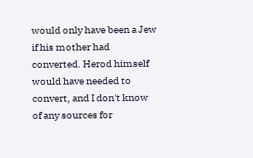would only have been a Jew if his mother had converted. Herod himself would have needed to convert, and I don't know of any sources for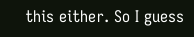this either. So I guess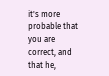it's more probable that you are correct, and that he,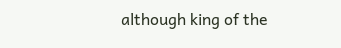although king of the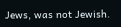Jews, was not Jewish.